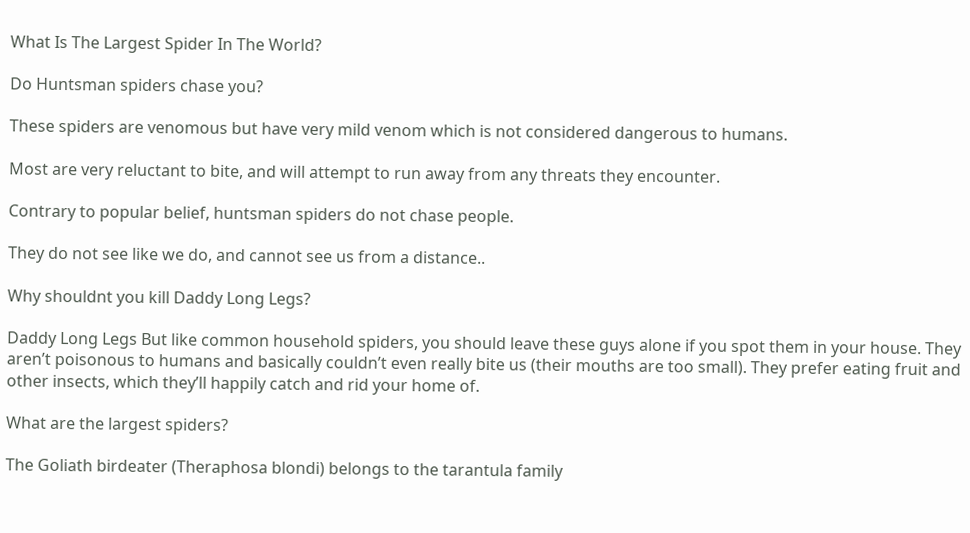What Is The Largest Spider In The World?

Do Huntsman spiders chase you?

These spiders are venomous but have very mild venom which is not considered dangerous to humans.

Most are very reluctant to bite, and will attempt to run away from any threats they encounter.

Contrary to popular belief, huntsman spiders do not chase people.

They do not see like we do, and cannot see us from a distance..

Why shouldnt you kill Daddy Long Legs?

Daddy Long Legs But like common household spiders, you should leave these guys alone if you spot them in your house. They aren’t poisonous to humans and basically couldn’t even really bite us (their mouths are too small). They prefer eating fruit and other insects, which they’ll happily catch and rid your home of.

What are the largest spiders?

The Goliath birdeater (Theraphosa blondi) belongs to the tarantula family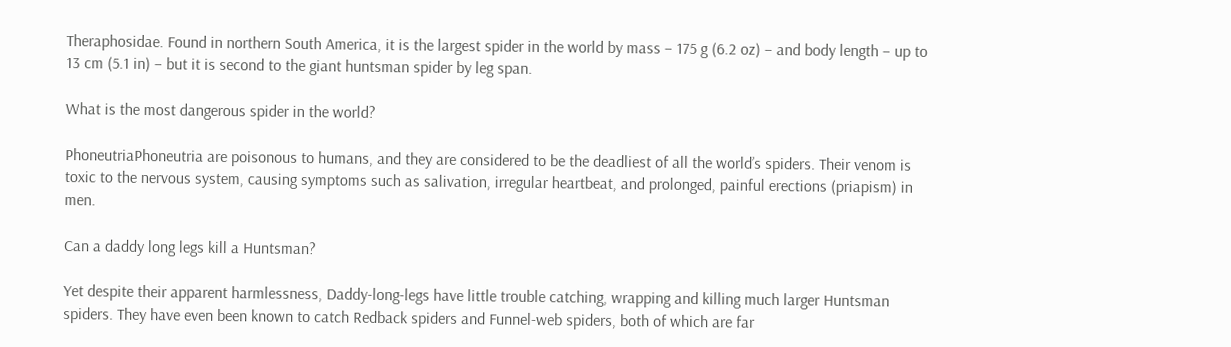Theraphosidae. Found in northern South America, it is the largest spider in the world by mass – 175 g (6.2 oz) – and body length – up to 13 cm (5.1 in) – but it is second to the giant huntsman spider by leg span.

What is the most dangerous spider in the world?

PhoneutriaPhoneutria are poisonous to humans, and they are considered to be the deadliest of all the world’s spiders. Their venom is toxic to the nervous system, causing symptoms such as salivation, irregular heartbeat, and prolonged, painful erections (priapism) in men.

Can a daddy long legs kill a Huntsman?

Yet despite their apparent harmlessness, Daddy-long-legs have little trouble catching, wrapping and killing much larger Huntsman spiders. They have even been known to catch Redback spiders and Funnel-web spiders, both of which are far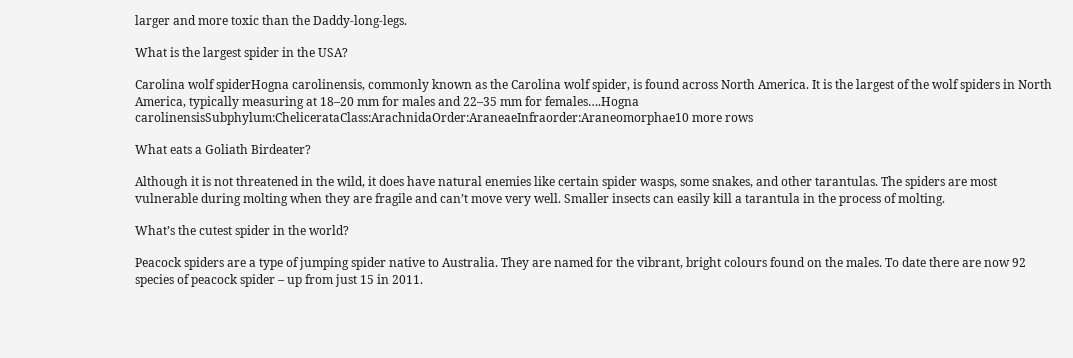larger and more toxic than the Daddy-long-legs.

What is the largest spider in the USA?

Carolina wolf spiderHogna carolinensis, commonly known as the Carolina wolf spider, is found across North America. It is the largest of the wolf spiders in North America, typically measuring at 18–20 mm for males and 22–35 mm for females….Hogna carolinensisSubphylum:ChelicerataClass:ArachnidaOrder:AraneaeInfraorder:Araneomorphae10 more rows

What eats a Goliath Birdeater?

Although it is not threatened in the wild, it does have natural enemies like certain spider wasps, some snakes, and other tarantulas. The spiders are most vulnerable during molting when they are fragile and can’t move very well. Smaller insects can easily kill a tarantula in the process of molting.

What’s the cutest spider in the world?

Peacock spiders are a type of jumping spider native to Australia. They are named for the vibrant, bright colours found on the males. To date there are now 92 species of peacock spider – up from just 15 in 2011.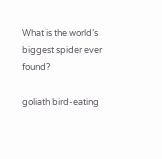What is the world’s biggest spider ever found?

goliath bird-eating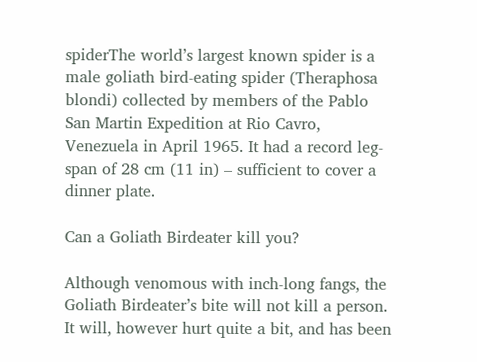spiderThe world’s largest known spider is a male goliath bird-eating spider (Theraphosa blondi) collected by members of the Pablo San Martin Expedition at Rio Cavro, Venezuela in April 1965. It had a record leg-span of 28 cm (11 in) – sufficient to cover a dinner plate.

Can a Goliath Birdeater kill you?

Although venomous with inch-long fangs, the Goliath Birdeater’s bite will not kill a person. It will, however hurt quite a bit, and has been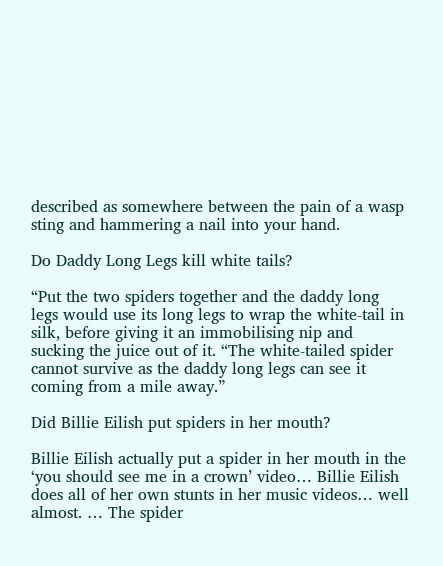described as somewhere between the pain of a wasp sting and hammering a nail into your hand.

Do Daddy Long Legs kill white tails?

“Put the two spiders together and the daddy long legs would use its long legs to wrap the white-tail in silk, before giving it an immobilising nip and sucking the juice out of it. “The white-tailed spider cannot survive as the daddy long legs can see it coming from a mile away.”

Did Billie Eilish put spiders in her mouth?

Billie Eilish actually put a spider in her mouth in the ‘you should see me in a crown’ video… Billie Eilish does all of her own stunts in her music videos… well almost. … The spider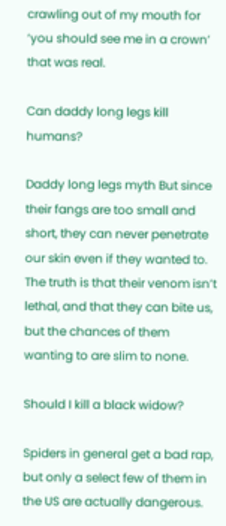crawling out of my mouth for ‘you should see me in a crown’ that was real.

Can daddy long legs kill humans?

Daddy long legs myth But since their fangs are too small and short, they can never penetrate our skin even if they wanted to. The truth is that their venom isn’t lethal, and that they can bite us, but the chances of them wanting to are slim to none.

Should I kill a black widow?

Spiders in general get a bad rap, but only a select few of them in the US are actually dangerous.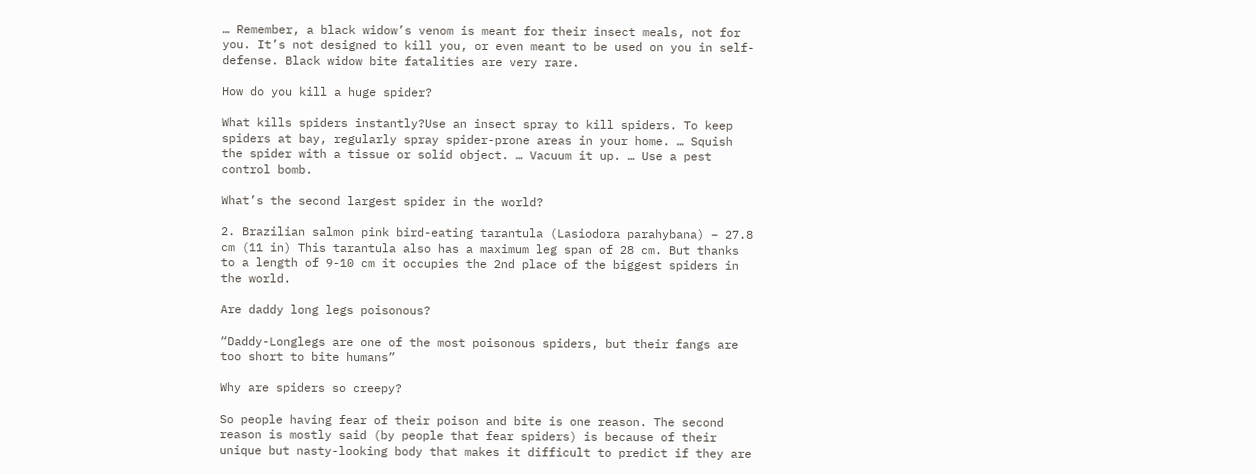… Remember, a black widow’s venom is meant for their insect meals, not for you. It’s not designed to kill you, or even meant to be used on you in self-defense. Black widow bite fatalities are very rare.

How do you kill a huge spider?

What kills spiders instantly?Use an insect spray to kill spiders. To keep spiders at bay, regularly spray spider-prone areas in your home. … Squish the spider with a tissue or solid object. … Vacuum it up. … Use a pest control bomb.

What’s the second largest spider in the world?

2. Brazilian salmon pink bird-eating tarantula (Lasiodora parahybana) – 27.8 cm (11 in) This tarantula also has a maximum leg span of 28 cm. But thanks to a length of 9-10 cm it occupies the 2nd place of the biggest spiders in the world.

Are daddy long legs poisonous?

“Daddy-Longlegs are one of the most poisonous spiders, but their fangs are too short to bite humans”

Why are spiders so creepy?

So people having fear of their poison and bite is one reason. The second reason is mostly said (by people that fear spiders) is because of their unique but nasty-looking body that makes it difficult to predict if they are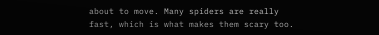about to move. Many spiders are really fast, which is what makes them scary too.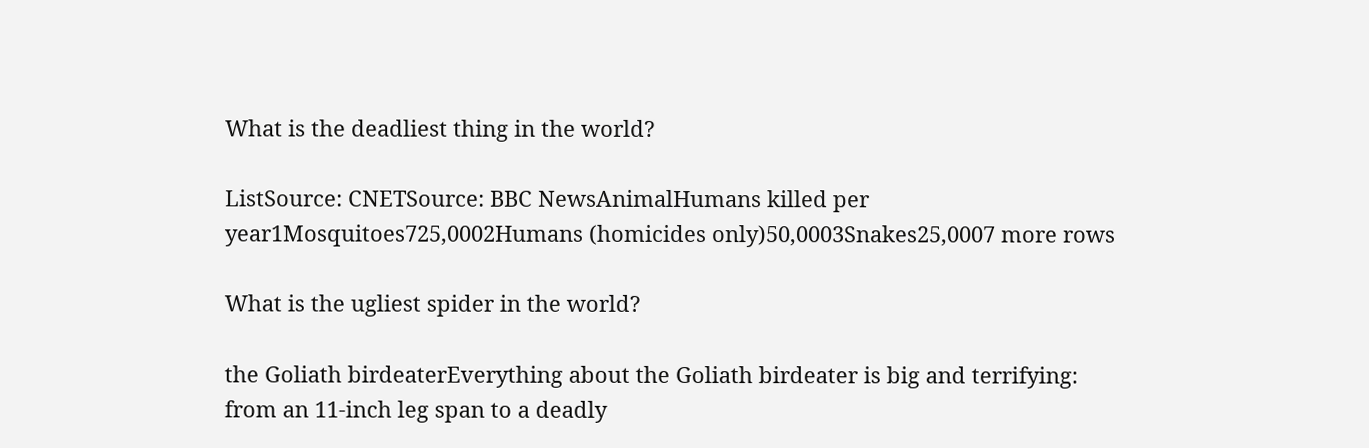What is the deadliest thing in the world?

ListSource: CNETSource: BBC NewsAnimalHumans killed per year1Mosquitoes725,0002Humans (homicides only)50,0003Snakes25,0007 more rows

What is the ugliest spider in the world?

the Goliath birdeaterEverything about the Goliath birdeater is big and terrifying: from an 11-inch leg span to a deadly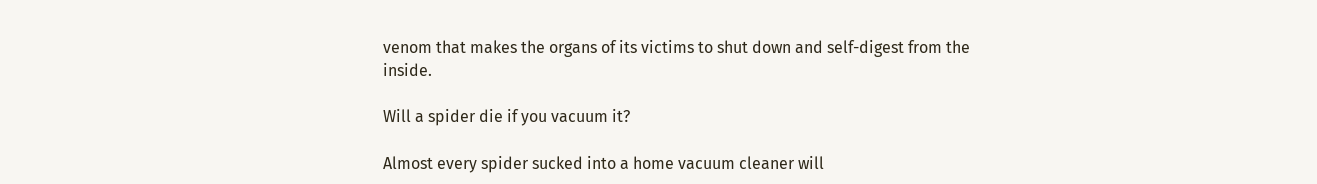venom that makes the organs of its victims to shut down and self-digest from the inside.

Will a spider die if you vacuum it?

Almost every spider sucked into a home vacuum cleaner will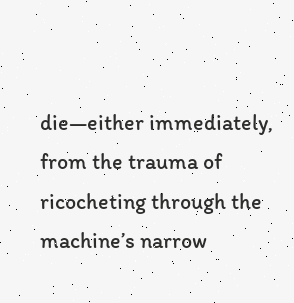die—either immediately, from the trauma of ricocheting through the machine’s narrow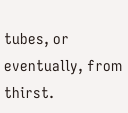tubes, or eventually, from thirst.